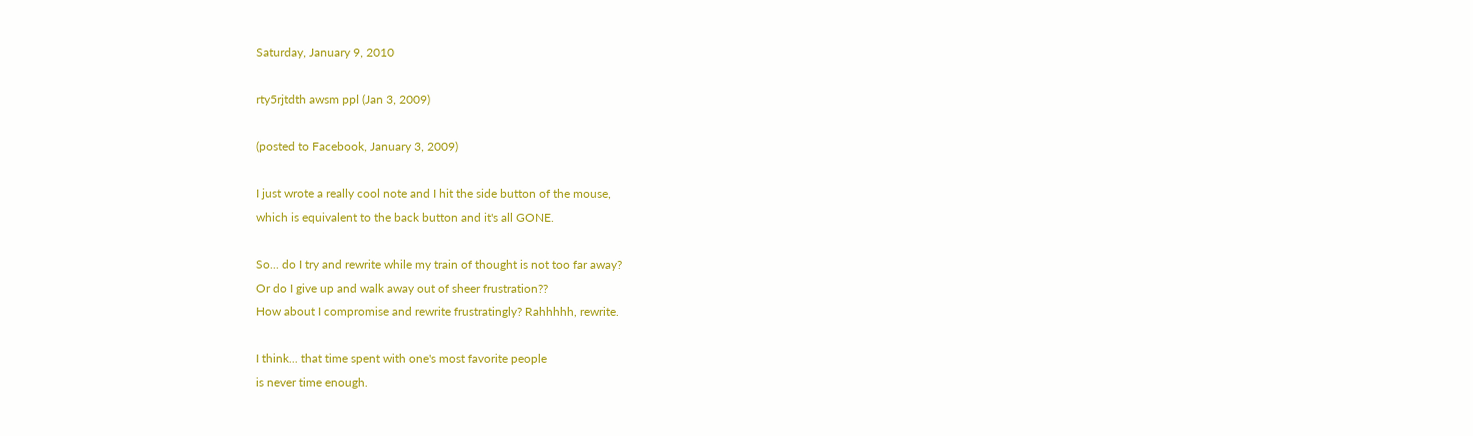Saturday, January 9, 2010

rty5rjtdth awsm ppl (Jan 3, 2009)

(posted to Facebook, January 3, 2009)

I just wrote a really cool note and I hit the side button of the mouse,
which is equivalent to the back button and it's all GONE.

So... do I try and rewrite while my train of thought is not too far away?
Or do I give up and walk away out of sheer frustration??
How about I compromise and rewrite frustratingly? Rahhhhh, rewrite.

I think... that time spent with one's most favorite people
is never time enough.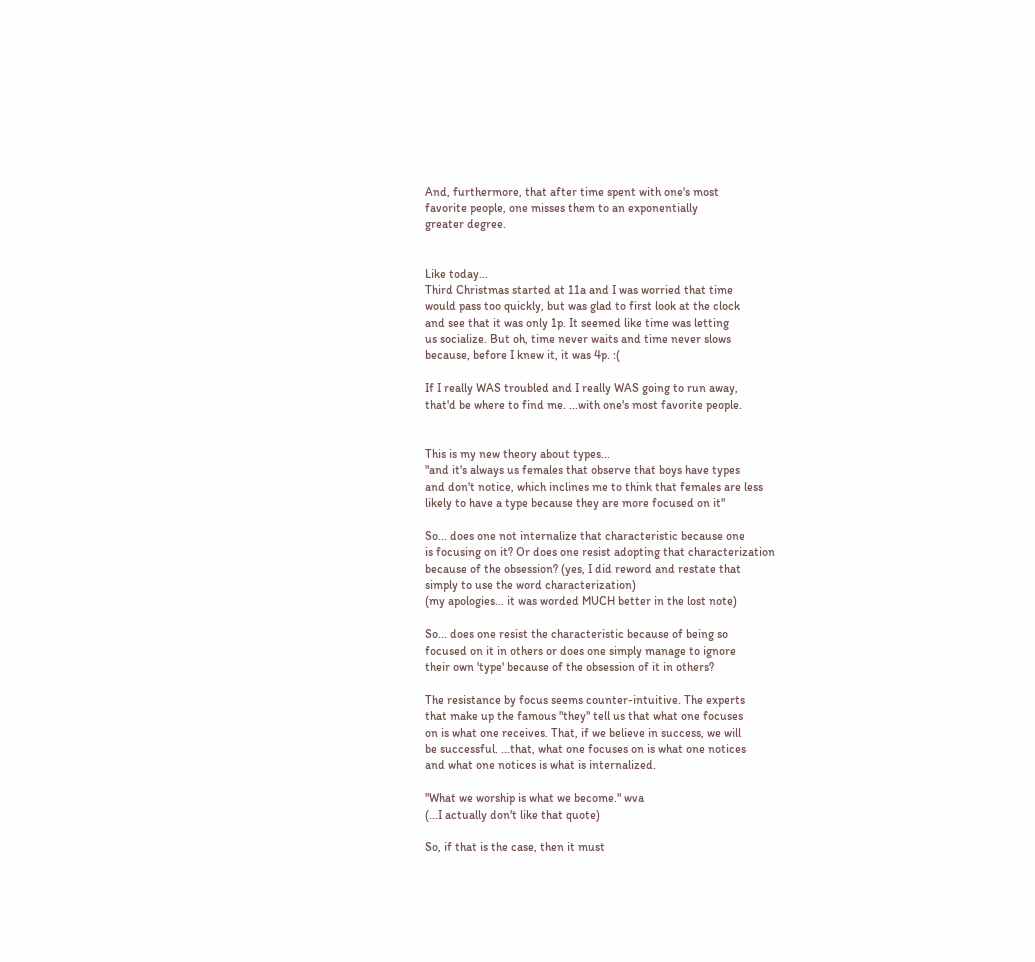And, furthermore, that after time spent with one's most
favorite people, one misses them to an exponentially
greater degree.


Like today...
Third Christmas started at 11a and I was worried that time
would pass too quickly, but was glad to first look at the clock
and see that it was only 1p. It seemed like time was letting
us socialize. But oh, time never waits and time never slows
because, before I knew it, it was 4p. :(

If I really WAS troubled and I really WAS going to run away,
that'd be where to find me. ...with one's most favorite people.


This is my new theory about types...
"and it's always us females that observe that boys have types
and don't notice, which inclines me to think that females are less
likely to have a type because they are more focused on it"

So... does one not internalize that characteristic because one
is focusing on it? Or does one resist adopting that characterization
because of the obsession? (yes, I did reword and restate that
simply to use the word characterization)
(my apologies... it was worded MUCH better in the lost note)

So... does one resist the characteristic because of being so
focused on it in others or does one simply manage to ignore
their own 'type' because of the obsession of it in others?

The resistance by focus seems counter-intuitive. The experts
that make up the famous "they" tell us that what one focuses
on is what one receives. That, if we believe in success, we will
be successful. ...that, what one focuses on is what one notices
and what one notices is what is internalized.

"What we worship is what we become." wva
(...I actually don't like that quote)

So, if that is the case, then it must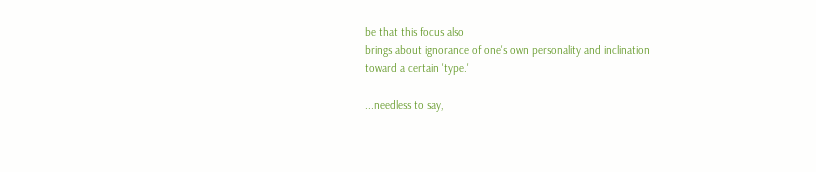be that this focus also
brings about ignorance of one's own personality and inclination
toward a certain 'type.'

...needless to say,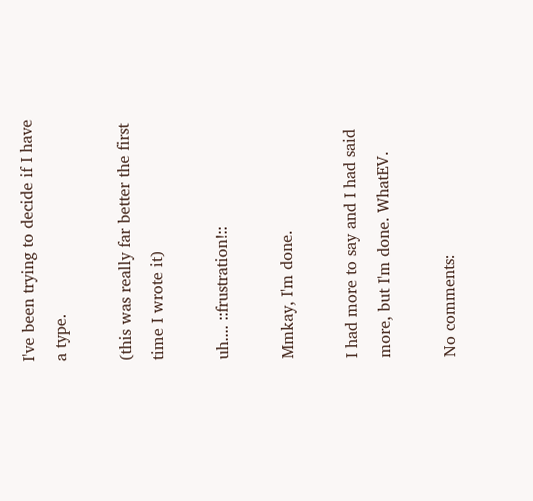I've been trying to decide if I have a type.

(this was really far better the first time I wrote it)

uh.... ::frustration!::

Mmkay, I'm done.

I had more to say and I had said more, but I'm done. WhatEV.

No comments: